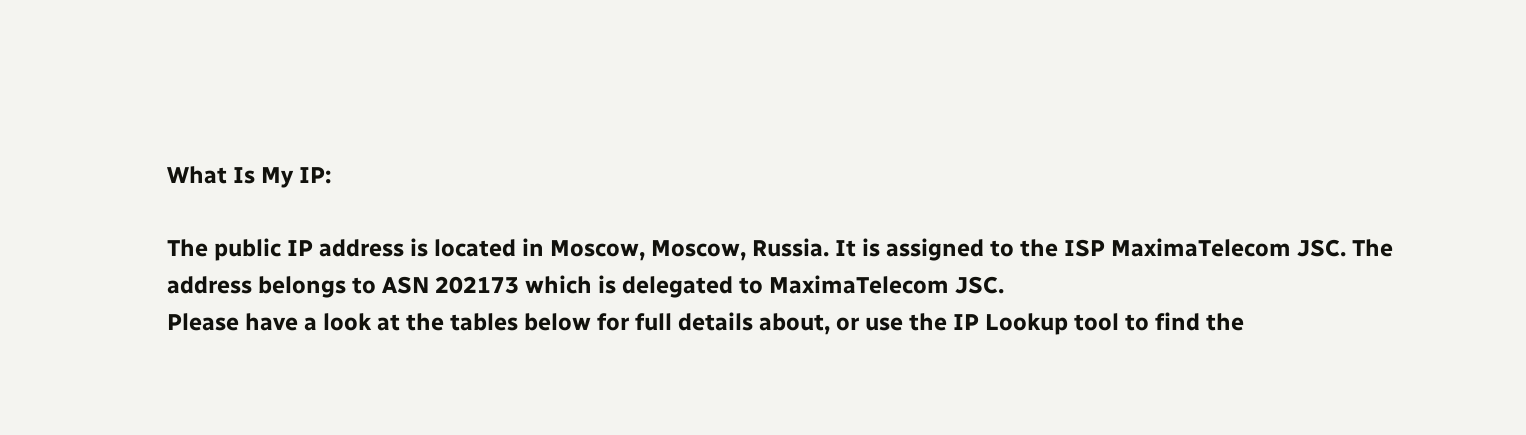What Is My IP:

The public IP address is located in Moscow, Moscow, Russia. It is assigned to the ISP MaximaTelecom JSC. The address belongs to ASN 202173 which is delegated to MaximaTelecom JSC.
Please have a look at the tables below for full details about, or use the IP Lookup tool to find the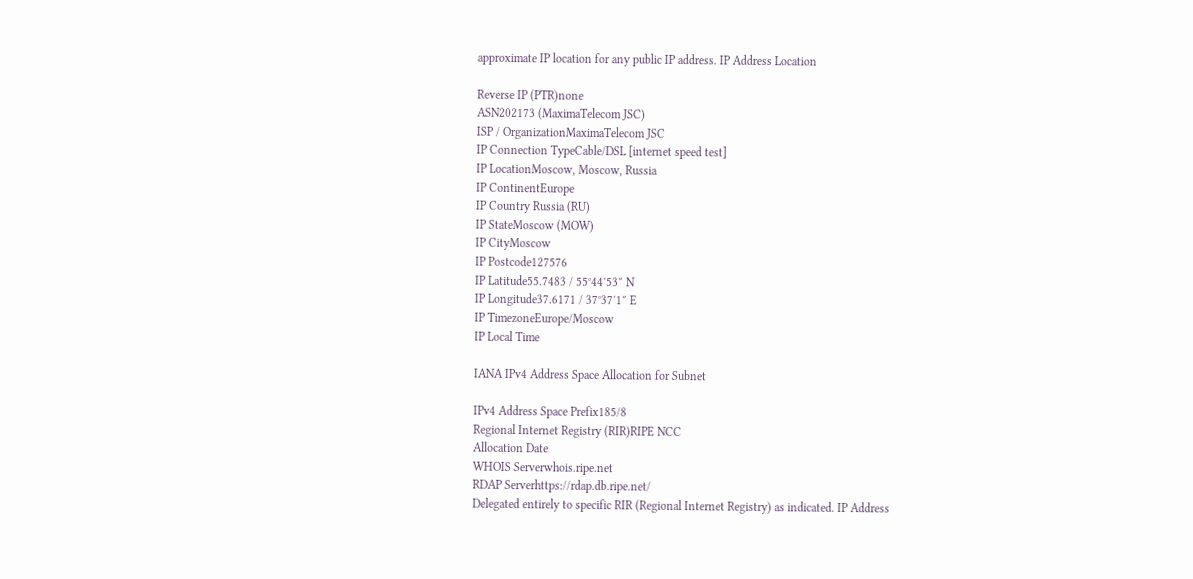approximate IP location for any public IP address. IP Address Location

Reverse IP (PTR)none
ASN202173 (MaximaTelecom JSC)
ISP / OrganizationMaximaTelecom JSC
IP Connection TypeCable/DSL [internet speed test]
IP LocationMoscow, Moscow, Russia
IP ContinentEurope
IP Country Russia (RU)
IP StateMoscow (MOW)
IP CityMoscow
IP Postcode127576
IP Latitude55.7483 / 55°44′53″ N
IP Longitude37.6171 / 37°37′1″ E
IP TimezoneEurope/Moscow
IP Local Time

IANA IPv4 Address Space Allocation for Subnet

IPv4 Address Space Prefix185/8
Regional Internet Registry (RIR)RIPE NCC
Allocation Date
WHOIS Serverwhois.ripe.net
RDAP Serverhttps://rdap.db.ripe.net/
Delegated entirely to specific RIR (Regional Internet Registry) as indicated. IP Address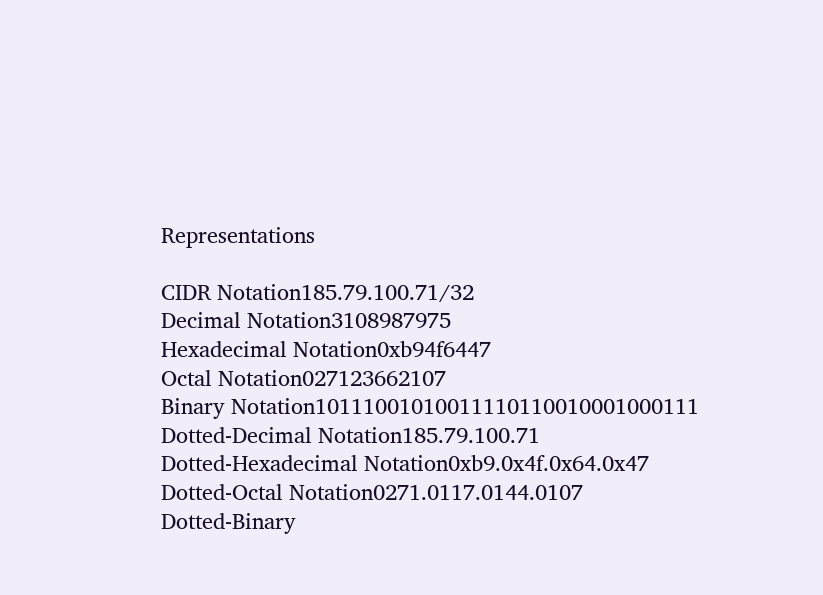Representations

CIDR Notation185.79.100.71/32
Decimal Notation3108987975
Hexadecimal Notation0xb94f6447
Octal Notation027123662107
Binary Notation10111001010011110110010001000111
Dotted-Decimal Notation185.79.100.71
Dotted-Hexadecimal Notation0xb9.0x4f.0x64.0x47
Dotted-Octal Notation0271.0117.0144.0107
Dotted-Binary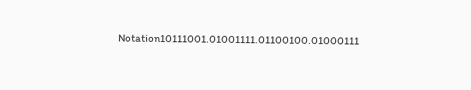Notation10111001.01001111.01100100.01000111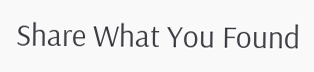Share What You Found